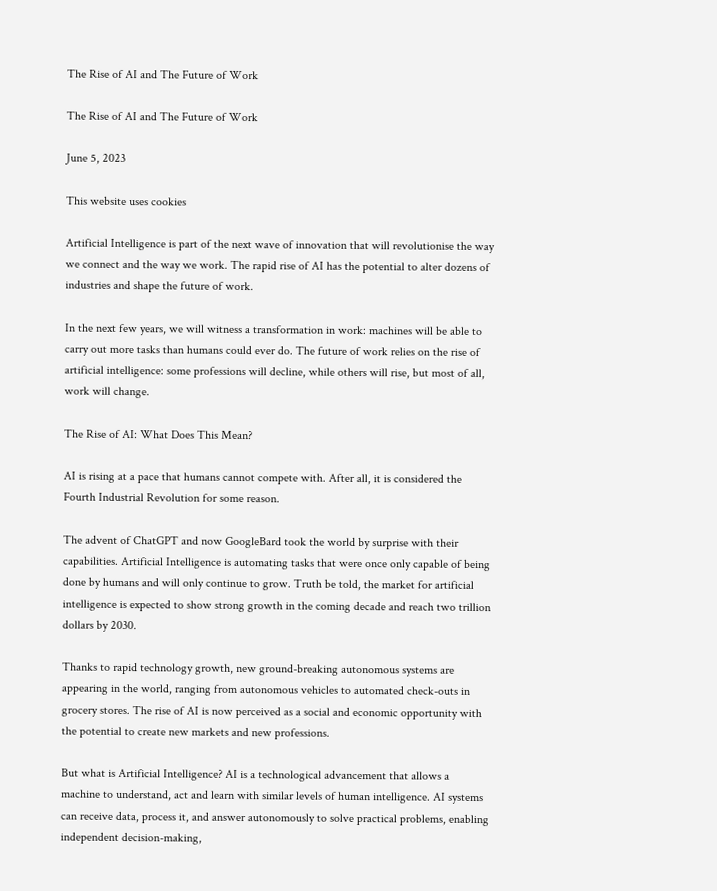The Rise of AI and The Future of Work

The Rise of AI and The Future of Work

June 5, 2023

This website uses cookies

Artificial Intelligence is part of the next wave of innovation that will revolutionise the way we connect and the way we work. The rapid rise of AI has the potential to alter dozens of industries and shape the future of work.

In the next few years, we will witness a transformation in work: machines will be able to carry out more tasks than humans could ever do. The future of work relies on the rise of artificial intelligence: some professions will decline, while others will rise, but most of all, work will change.

The Rise of AI: What Does This Mean?

AI is rising at a pace that humans cannot compete with. After all, it is considered the Fourth Industrial Revolution for some reason.

The advent of ChatGPT and now GoogleBard took the world by surprise with their capabilities. Artificial Intelligence is automating tasks that were once only capable of being done by humans and will only continue to grow. Truth be told, the market for artificial intelligence is expected to show strong growth in the coming decade and reach two trillion dollars by 2030.

Thanks to rapid technology growth, new ground-breaking autonomous systems are appearing in the world, ranging from autonomous vehicles to automated check-outs in grocery stores. The rise of AI is now perceived as a social and economic opportunity with the potential to create new markets and new professions.

But what is Artificial Intelligence? AI is a technological advancement that allows a machine to understand, act and learn with similar levels of human intelligence. AI systems can receive data, process it, and answer autonomously to solve practical problems, enabling independent decision-making,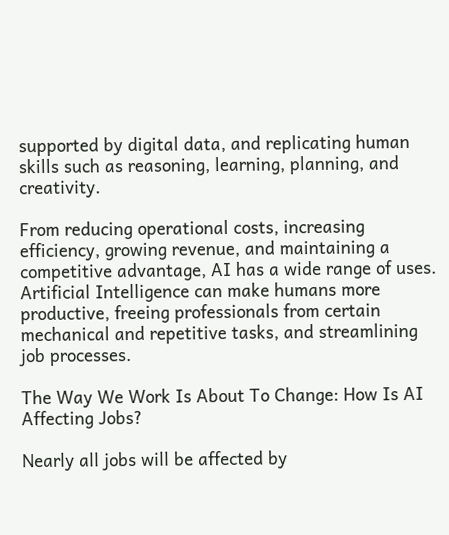supported by digital data, and replicating human skills such as reasoning, learning, planning, and creativity.

From reducing operational costs, increasing efficiency, growing revenue, and maintaining a competitive advantage, AI has a wide range of uses. Artificial Intelligence can make humans more productive, freeing professionals from certain mechanical and repetitive tasks, and streamlining job processes.

The Way We Work Is About To Change: How Is AI Affecting Jobs?

Nearly all jobs will be affected by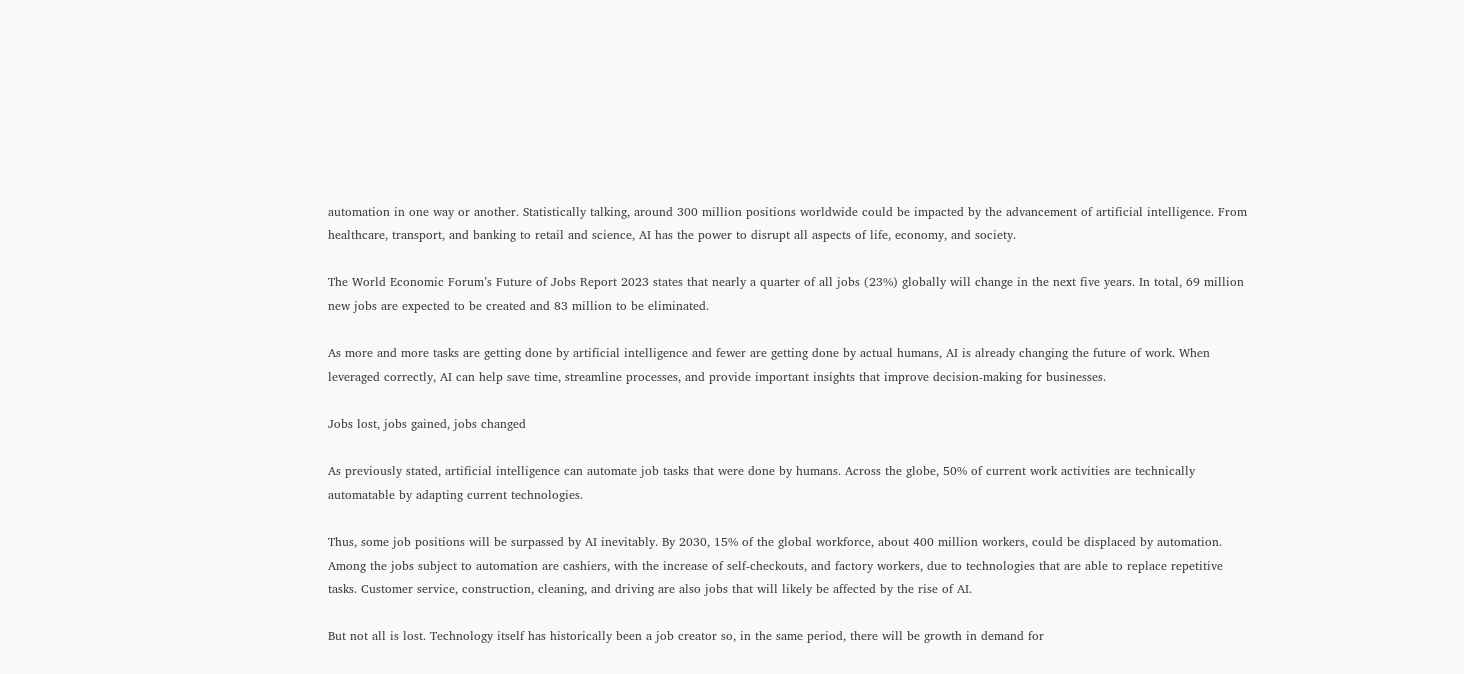automation in one way or another. Statistically talking, around 300 million positions worldwide could be impacted by the advancement of artificial intelligence. From healthcare, transport, and banking to retail and science, AI has the power to disrupt all aspects of life, economy, and society.

The World Economic Forum’s Future of Jobs Report 2023 states that nearly a quarter of all jobs (23%) globally will change in the next five years. In total, 69 million new jobs are expected to be created and 83 million to be eliminated.

As more and more tasks are getting done by artificial intelligence and fewer are getting done by actual humans, AI is already changing the future of work. When leveraged correctly, AI can help save time, streamline processes, and provide important insights that improve decision-making for businesses.

Jobs lost, jobs gained, jobs changed

As previously stated, artificial intelligence can automate job tasks that were done by humans. Across the globe, 50% of current work activities are technically automatable by adapting current technologies.

Thus, some job positions will be surpassed by AI inevitably. By 2030, 15% of the global workforce, about 400 million workers, could be displaced by automation. Among the jobs subject to automation are cashiers, with the increase of self-checkouts, and factory workers, due to technologies that are able to replace repetitive tasks. Customer service, construction, cleaning, and driving are also jobs that will likely be affected by the rise of AI.

But not all is lost. Technology itself has historically been a job creator so, in the same period, there will be growth in demand for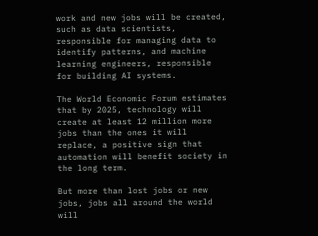work and new jobs will be created, such as data scientists, responsible for managing data to identify patterns, and machine learning engineers, responsible for building AI systems.

The World Economic Forum estimates that by 2025, technology will create at least 12 million more jobs than the ones it will replace, a positive sign that automation will benefit society in the long term.

But more than lost jobs or new jobs, jobs all around the world will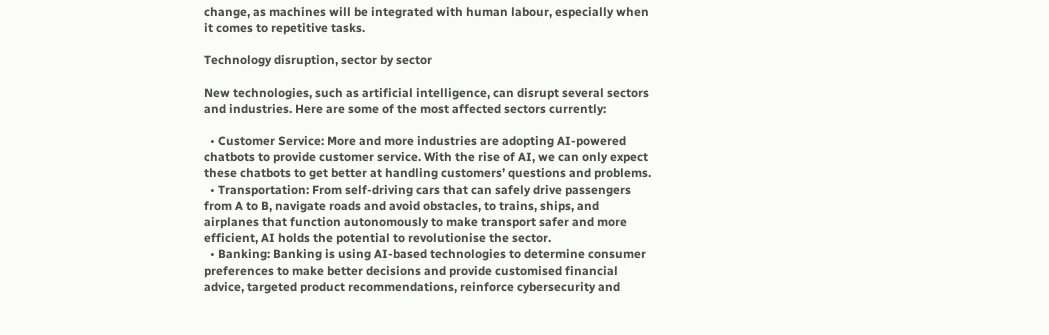change, as machines will be integrated with human labour, especially when it comes to repetitive tasks.

Technology disruption, sector by sector

New technologies, such as artificial intelligence, can disrupt several sectors and industries. Here are some of the most affected sectors currently:

  • Customer Service: More and more industries are adopting AI-powered chatbots to provide customer service. With the rise of AI, we can only expect these chatbots to get better at handling customers’ questions and problems.
  • Transportation: From self-driving cars that can safely drive passengers from A to B, navigate roads and avoid obstacles, to trains, ships, and airplanes that function autonomously to make transport safer and more efficient, AI holds the potential to revolutionise the sector.
  • Banking: Banking is using AI-based technologies to determine consumer preferences to make better decisions and provide customised financial advice, targeted product recommendations, reinforce cybersecurity and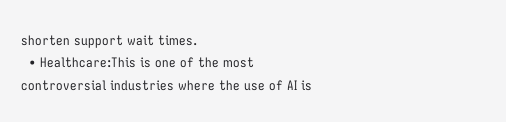shorten support wait times.
  • Healthcare:This is one of the most controversial industries where the use of AI is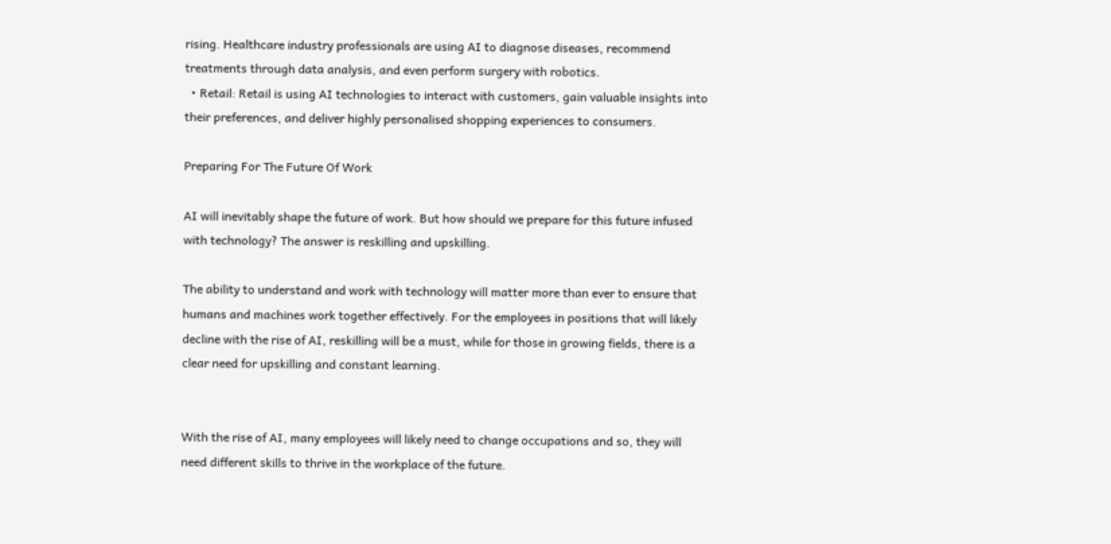rising. Healthcare industry professionals are using AI to diagnose diseases, recommend treatments through data analysis, and even perform surgery with robotics.
  • Retail: Retail is using AI technologies to interact with customers, gain valuable insights into their preferences, and deliver highly personalised shopping experiences to consumers.

Preparing For The Future Of Work

AI will inevitably shape the future of work. But how should we prepare for this future infused with technology? The answer is reskilling and upskilling.

The ability to understand and work with technology will matter more than ever to ensure that humans and machines work together effectively. For the employees in positions that will likely decline with the rise of AI, reskilling will be a must, while for those in growing fields, there is a clear need for upskilling and constant learning.


With the rise of AI, many employees will likely need to change occupations and so, they will need different skills to thrive in the workplace of the future.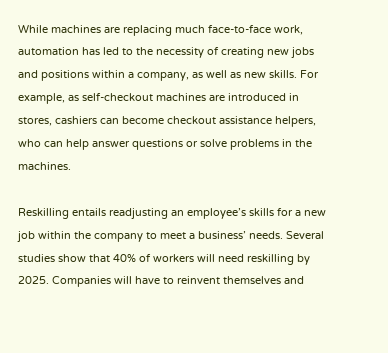While machines are replacing much face-to-face work, automation has led to the necessity of creating new jobs and positions within a company, as well as new skills. For example, as self-checkout machines are introduced in stores, cashiers can become checkout assistance helpers, who can help answer questions or solve problems in the machines.

Reskilling entails readjusting an employee’s skills for a new job within the company to meet a business’ needs. Several studies show that 40% of workers will need reskilling by 2025. Companies will have to reinvent themselves and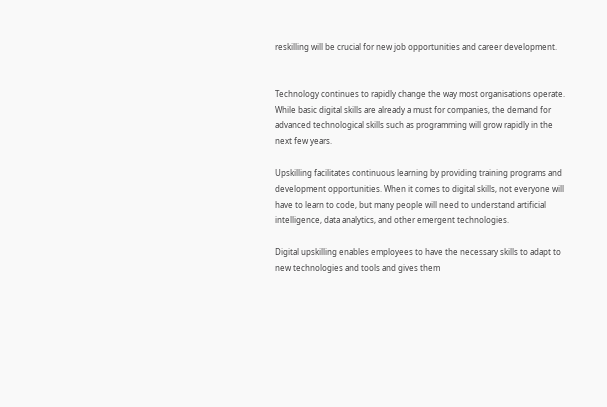reskilling will be crucial for new job opportunities and career development.


Technology continues to rapidly change the way most organisations operate. While basic digital skills are already a must for companies, the demand for advanced technological skills such as programming will grow rapidly in the next few years.

Upskilling facilitates continuous learning by providing training programs and development opportunities. When it comes to digital skills, not everyone will have to learn to code, but many people will need to understand artificial intelligence, data analytics, and other emergent technologies.

Digital upskilling enables employees to have the necessary skills to adapt to new technologies and tools and gives them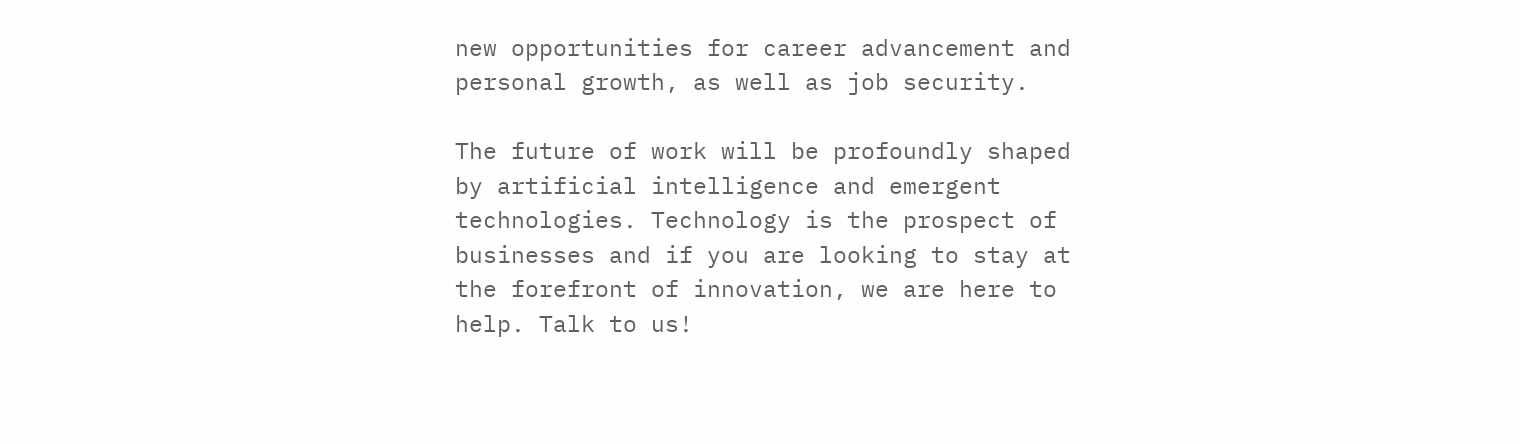new opportunities for career advancement and personal growth, as well as job security.

The future of work will be profoundly shaped by artificial intelligence and emergent technologies. Technology is the prospect of businesses and if you are looking to stay at the forefront of innovation, we are here to help. Talk to us!